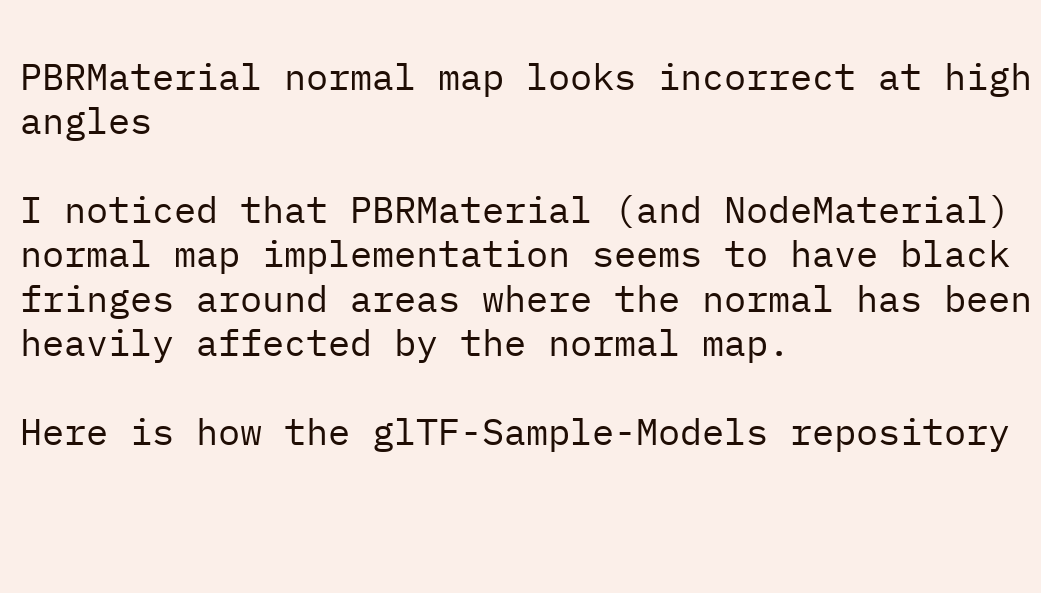PBRMaterial normal map looks incorrect at high angles

I noticed that PBRMaterial (and NodeMaterial) normal map implementation seems to have black fringes around areas where the normal has been heavily affected by the normal map.

Here is how the glTF-Sample-Models repository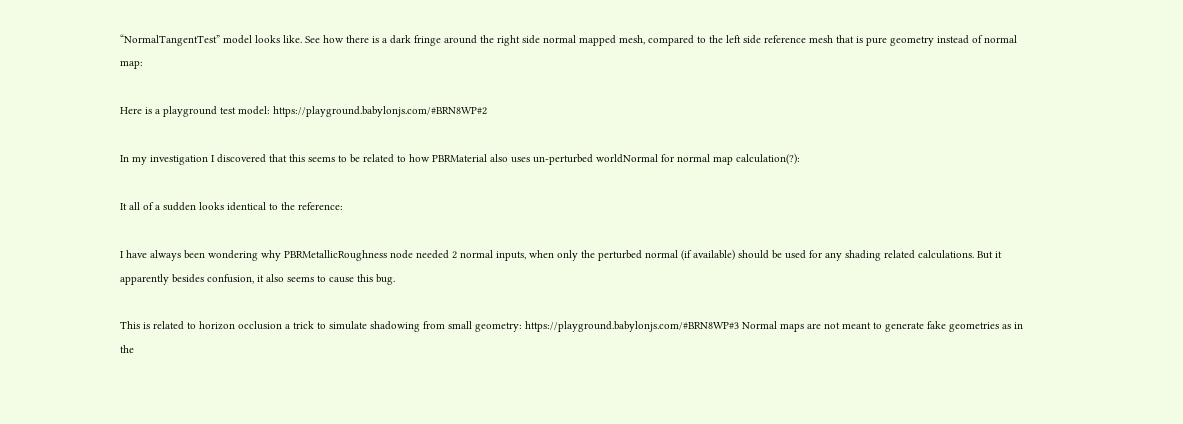“NormalTangentTest” model looks like. See how there is a dark fringe around the right side normal mapped mesh, compared to the left side reference mesh that is pure geometry instead of normal map:

Here is a playground test model: https://playground.babylonjs.com/#BRN8WP#2

In my investigation I discovered that this seems to be related to how PBRMaterial also uses un-perturbed worldNormal for normal map calculation(?):

It all of a sudden looks identical to the reference:

I have always been wondering why PBRMetallicRoughness node needed 2 normal inputs, when only the perturbed normal (if available) should be used for any shading related calculations. But it apparently besides confusion, it also seems to cause this bug.

This is related to horizon occlusion a trick to simulate shadowing from small geometry: https://playground.babylonjs.com/#BRN8WP#3 Normal maps are not meant to generate fake geometries as in the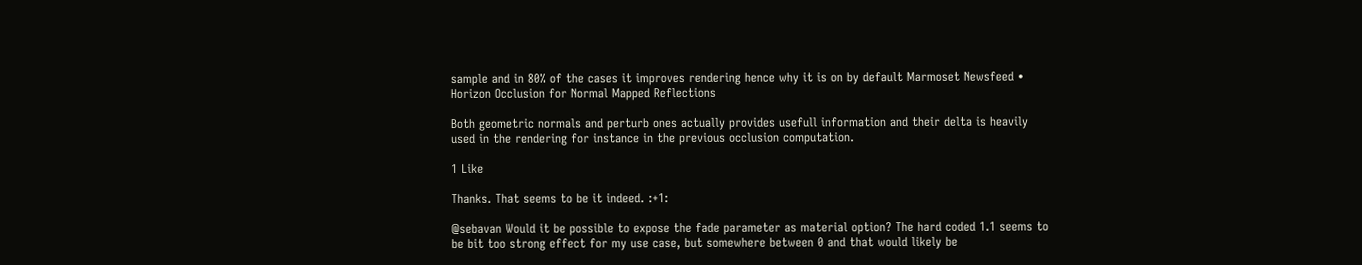sample and in 80% of the cases it improves rendering hence why it is on by default Marmoset Newsfeed • Horizon Occlusion for Normal Mapped Reflections

Both geometric normals and perturb ones actually provides usefull information and their delta is heavily used in the rendering for instance in the previous occlusion computation.

1 Like

Thanks. That seems to be it indeed. :+1:

@sebavan Would it be possible to expose the fade parameter as material option? The hard coded 1.1 seems to be bit too strong effect for my use case, but somewhere between 0 and that would likely be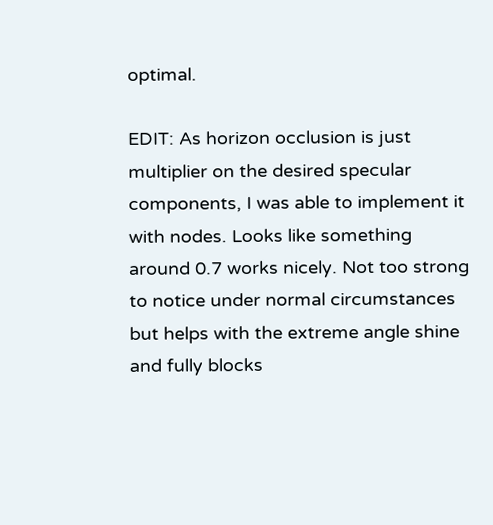optimal.

EDIT: As horizon occlusion is just multiplier on the desired specular components, I was able to implement it with nodes. Looks like something around 0.7 works nicely. Not too strong to notice under normal circumstances but helps with the extreme angle shine and fully blocks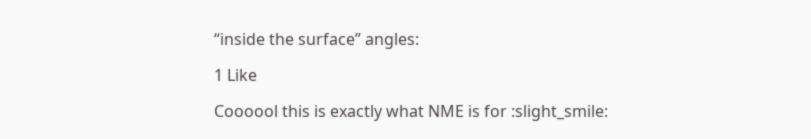“inside the surface” angles:

1 Like

Coooool this is exactly what NME is for :slight_smile: